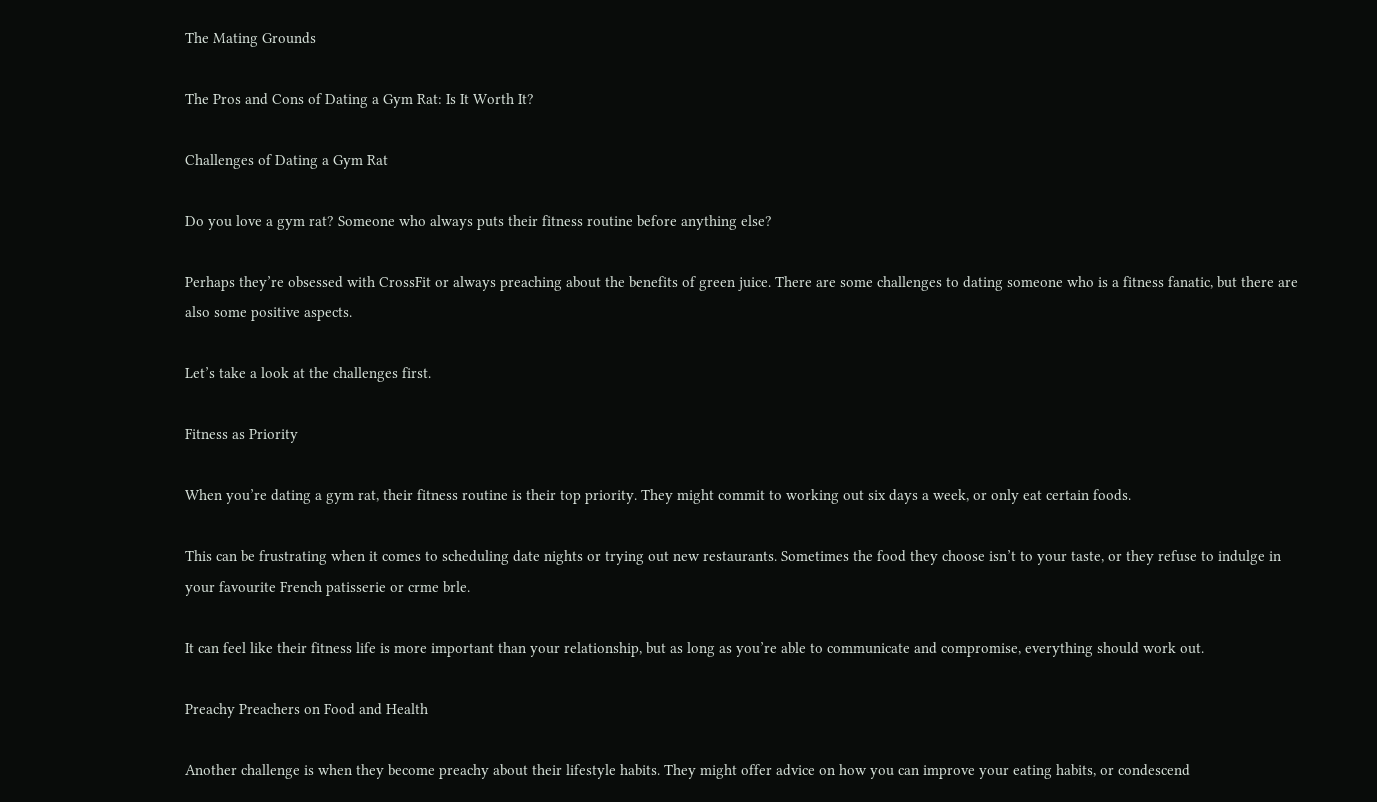The Mating Grounds

The Pros and Cons of Dating a Gym Rat: Is It Worth It?

Challenges of Dating a Gym Rat

Do you love a gym rat? Someone who always puts their fitness routine before anything else?

Perhaps they’re obsessed with CrossFit or always preaching about the benefits of green juice. There are some challenges to dating someone who is a fitness fanatic, but there are also some positive aspects.

Let’s take a look at the challenges first.

Fitness as Priority

When you’re dating a gym rat, their fitness routine is their top priority. They might commit to working out six days a week, or only eat certain foods.

This can be frustrating when it comes to scheduling date nights or trying out new restaurants. Sometimes the food they choose isn’t to your taste, or they refuse to indulge in your favourite French patisserie or crme brle.

It can feel like their fitness life is more important than your relationship, but as long as you’re able to communicate and compromise, everything should work out.

Preachy Preachers on Food and Health

Another challenge is when they become preachy about their lifestyle habits. They might offer advice on how you can improve your eating habits, or condescend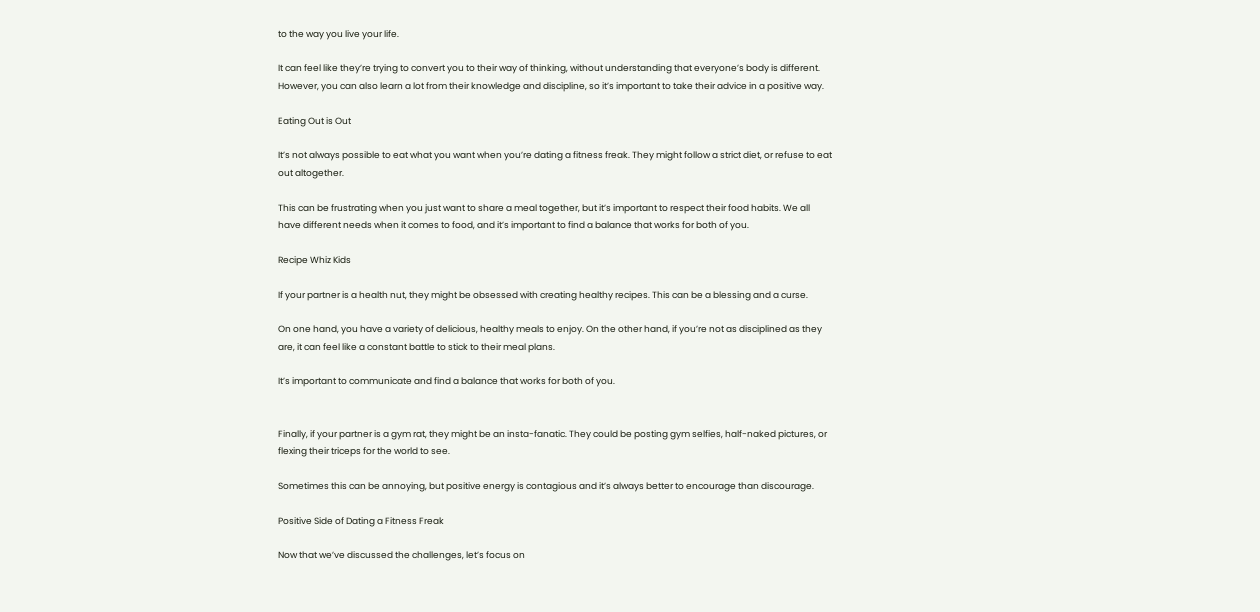to the way you live your life.

It can feel like they’re trying to convert you to their way of thinking, without understanding that everyone’s body is different. However, you can also learn a lot from their knowledge and discipline, so it’s important to take their advice in a positive way.

Eating Out is Out

It’s not always possible to eat what you want when you’re dating a fitness freak. They might follow a strict diet, or refuse to eat out altogether.

This can be frustrating when you just want to share a meal together, but it’s important to respect their food habits. We all have different needs when it comes to food, and it’s important to find a balance that works for both of you.

Recipe Whiz Kids

If your partner is a health nut, they might be obsessed with creating healthy recipes. This can be a blessing and a curse.

On one hand, you have a variety of delicious, healthy meals to enjoy. On the other hand, if you’re not as disciplined as they are, it can feel like a constant battle to stick to their meal plans.

It’s important to communicate and find a balance that works for both of you.


Finally, if your partner is a gym rat, they might be an insta-fanatic. They could be posting gym selfies, half-naked pictures, or flexing their triceps for the world to see.

Sometimes this can be annoying, but positive energy is contagious and it’s always better to encourage than discourage.

Positive Side of Dating a Fitness Freak

Now that we’ve discussed the challenges, let’s focus on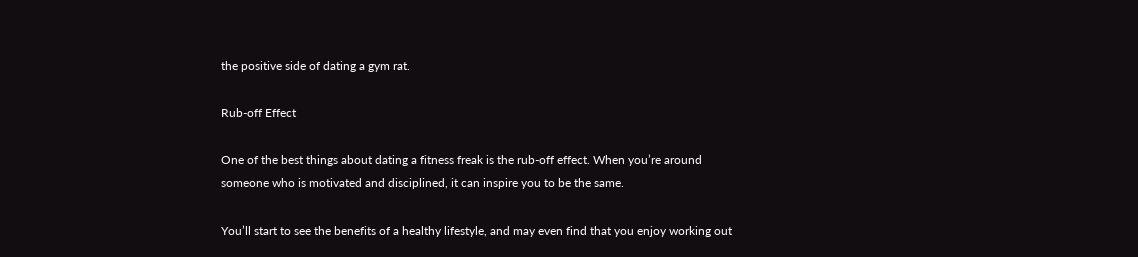the positive side of dating a gym rat.

Rub-off Effect

One of the best things about dating a fitness freak is the rub-off effect. When you’re around someone who is motivated and disciplined, it can inspire you to be the same.

You’ll start to see the benefits of a healthy lifestyle, and may even find that you enjoy working out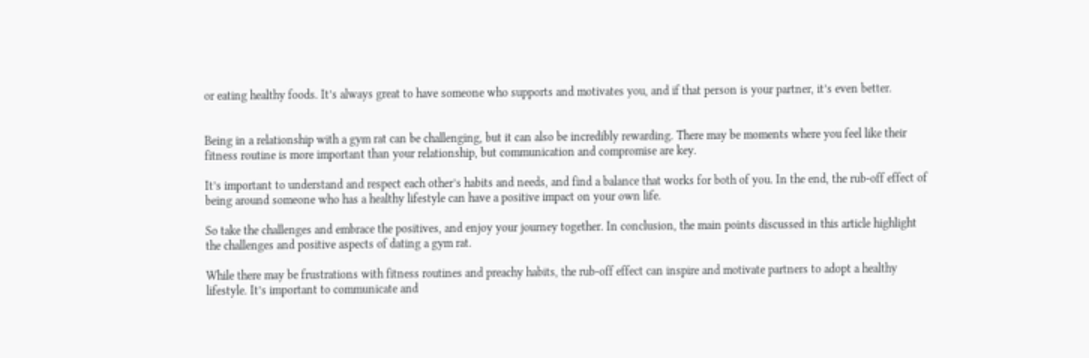or eating healthy foods. It’s always great to have someone who supports and motivates you, and if that person is your partner, it’s even better.


Being in a relationship with a gym rat can be challenging, but it can also be incredibly rewarding. There may be moments where you feel like their fitness routine is more important than your relationship, but communication and compromise are key.

It’s important to understand and respect each other’s habits and needs, and find a balance that works for both of you. In the end, the rub-off effect of being around someone who has a healthy lifestyle can have a positive impact on your own life.

So take the challenges and embrace the positives, and enjoy your journey together. In conclusion, the main points discussed in this article highlight the challenges and positive aspects of dating a gym rat.

While there may be frustrations with fitness routines and preachy habits, the rub-off effect can inspire and motivate partners to adopt a healthy lifestyle. It’s important to communicate and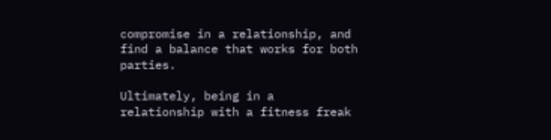compromise in a relationship, and find a balance that works for both parties.

Ultimately, being in a relationship with a fitness freak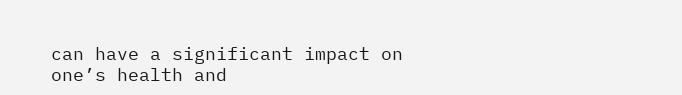can have a significant impact on one’s health and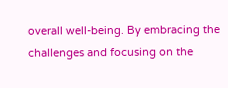overall well-being. By embracing the challenges and focusing on the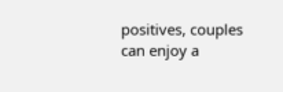positives, couples can enjoy a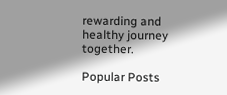rewarding and healthy journey together.

Popular Posts